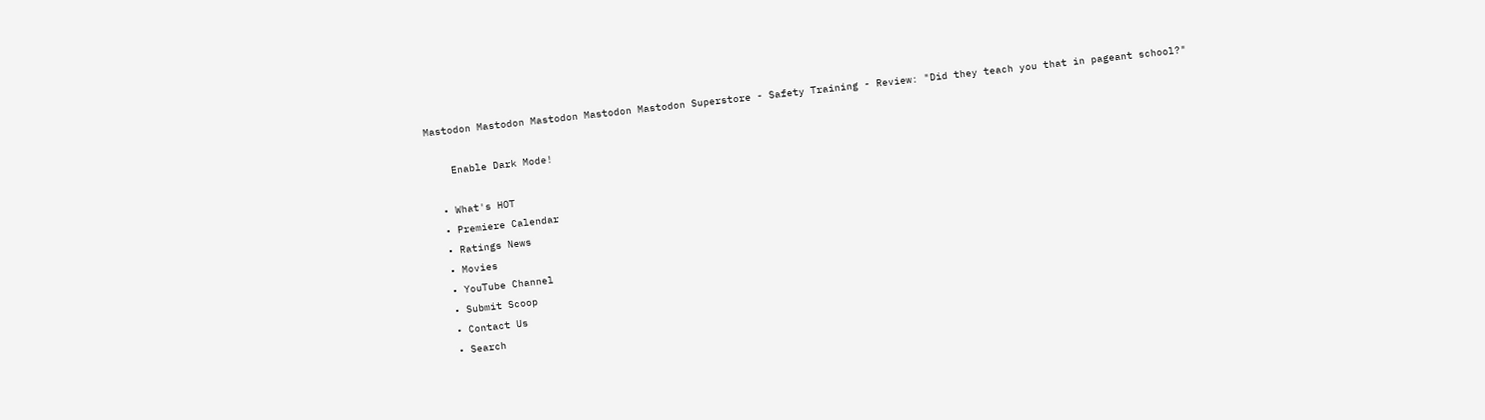Mastodon Mastodon Mastodon Mastodon Mastodon Superstore - Safety Training - Review: "Did they teach you that in pageant school?"

    Enable Dark Mode!

  • What's HOT
  • Premiere Calendar
  • Ratings News
  • Movies
  • YouTube Channel
  • Submit Scoop
  • Contact Us
  • Search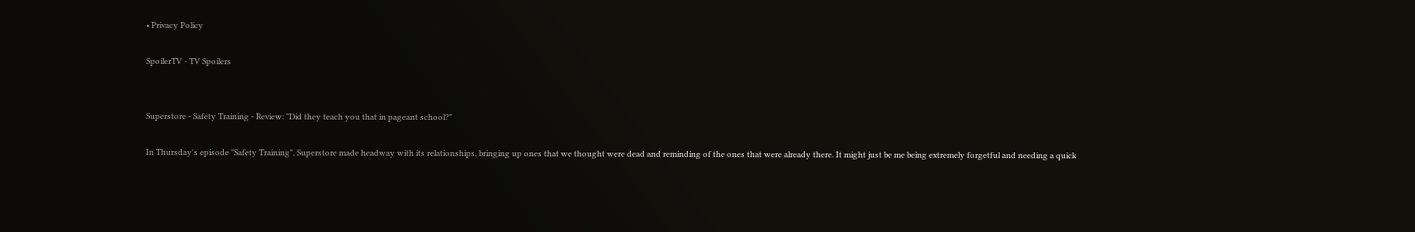• Privacy Policy

SpoilerTV - TV Spoilers


Superstore - Safety Training - Review: "Did they teach you that in pageant school?"

In Thursday's episode "Safety Training", Superstore made headway with its relationships, bringing up ones that we thought were dead and reminding of the ones that were already there. It might just be me being extremely forgetful and needing a quick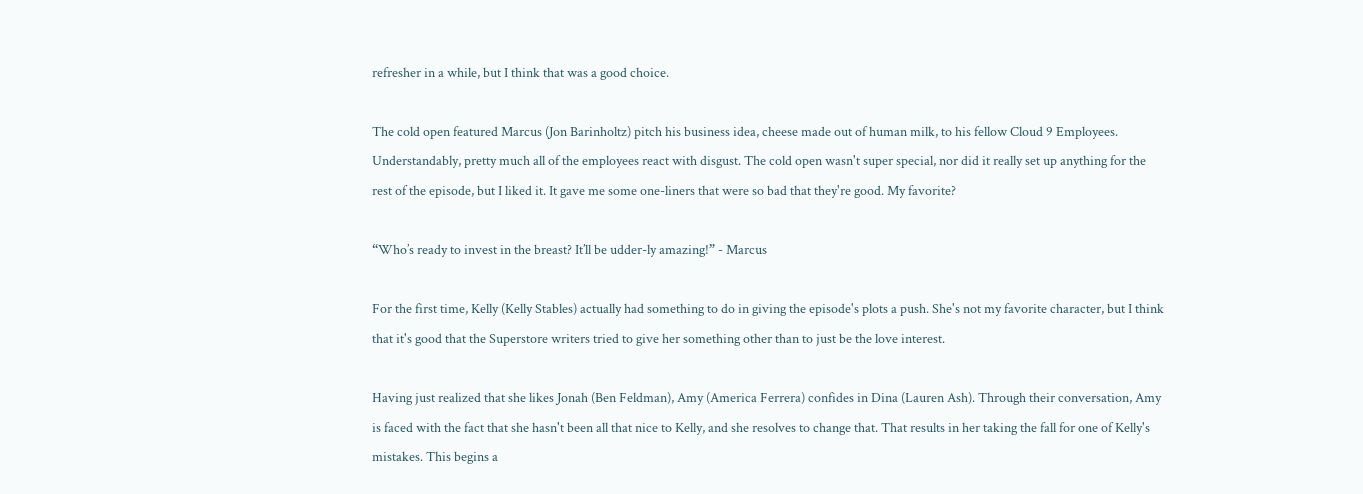refresher in a while, but I think that was a good choice.

The cold open featured Marcus (Jon Barinholtz) pitch his business idea, cheese made out of human milk, to his fellow Cloud 9 Employees. Understandably, pretty much all of the employees react with disgust. The cold open wasn't super special, nor did it really set up anything for the rest of the episode, but I liked it. It gave me some one-liners that were so bad that they're good. My favorite?

“Who’s ready to invest in the breast? It’ll be udder-ly amazing!” - Marcus

For the first time, Kelly (Kelly Stables) actually had something to do in giving the episode's plots a push. She's not my favorite character, but I think that it's good that the Superstore writers tried to give her something other than to just be the love interest.

Having just realized that she likes Jonah (Ben Feldman), Amy (America Ferrera) confides in Dina (Lauren Ash). Through their conversation, Amy is faced with the fact that she hasn't been all that nice to Kelly, and she resolves to change that. That results in her taking the fall for one of Kelly's mistakes. This begins a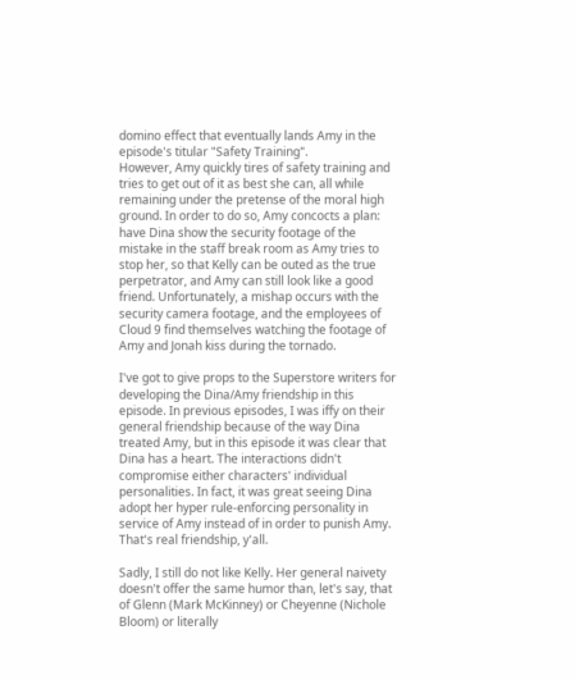domino effect that eventually lands Amy in the episode's titular "Safety Training".
However, Amy quickly tires of safety training and tries to get out of it as best she can, all while remaining under the pretense of the moral high ground. In order to do so, Amy concocts a plan: have Dina show the security footage of the mistake in the staff break room as Amy tries to stop her, so that Kelly can be outed as the true perpetrator, and Amy can still look like a good friend. Unfortunately, a mishap occurs with the security camera footage, and the employees of Cloud 9 find themselves watching the footage of Amy and Jonah kiss during the tornado.

I've got to give props to the Superstore writers for developing the Dina/Amy friendship in this episode. In previous episodes, I was iffy on their general friendship because of the way Dina treated Amy, but in this episode it was clear that Dina has a heart. The interactions didn't compromise either characters' individual personalities. In fact, it was great seeing Dina adopt her hyper rule-enforcing personality in service of Amy instead of in order to punish Amy. That's real friendship, y'all.

Sadly, I still do not like Kelly. Her general naivety doesn't offer the same humor than, let's say, that of Glenn (Mark McKinney) or Cheyenne (Nichole Bloom) or literally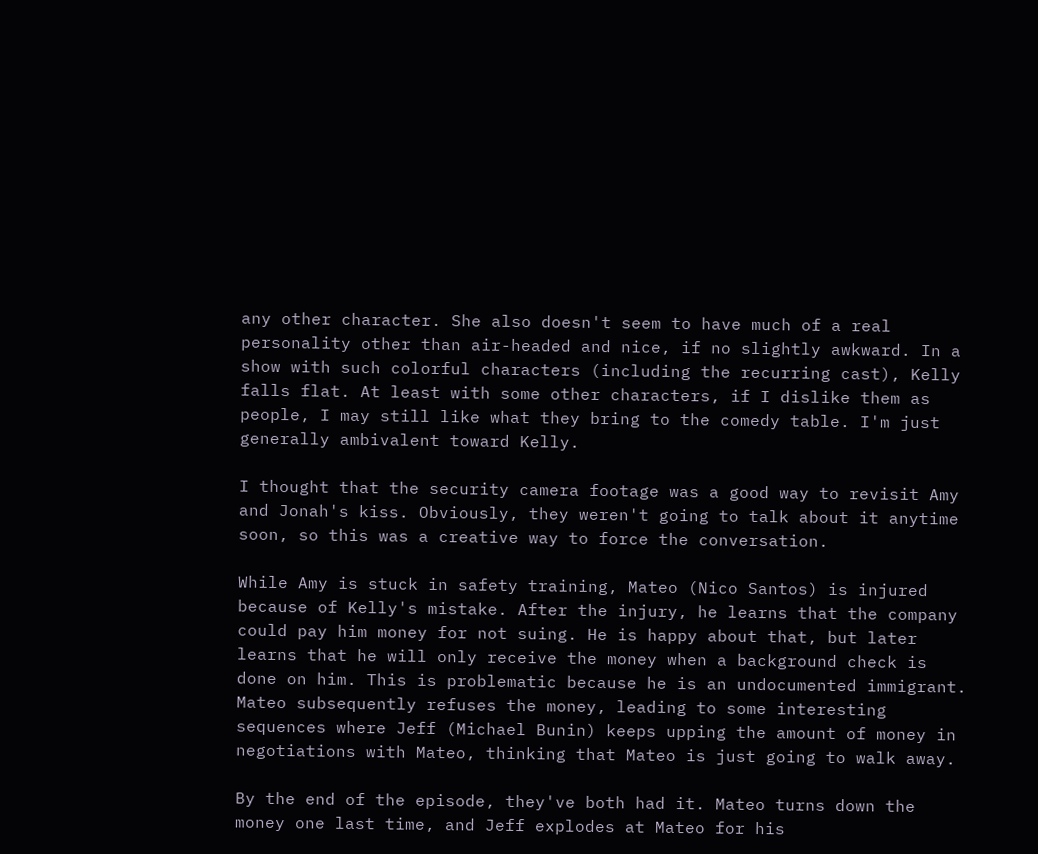any other character. She also doesn't seem to have much of a real personality other than air-headed and nice, if no slightly awkward. In a show with such colorful characters (including the recurring cast), Kelly falls flat. At least with some other characters, if I dislike them as people, I may still like what they bring to the comedy table. I'm just generally ambivalent toward Kelly.

I thought that the security camera footage was a good way to revisit Amy and Jonah's kiss. Obviously, they weren't going to talk about it anytime soon, so this was a creative way to force the conversation.

While Amy is stuck in safety training, Mateo (Nico Santos) is injured because of Kelly's mistake. After the injury, he learns that the company could pay him money for not suing. He is happy about that, but later learns that he will only receive the money when a background check is done on him. This is problematic because he is an undocumented immigrant. Mateo subsequently refuses the money, leading to some interesting sequences where Jeff (Michael Bunin) keeps upping the amount of money in negotiations with Mateo, thinking that Mateo is just going to walk away.

By the end of the episode, they've both had it. Mateo turns down the money one last time, and Jeff explodes at Mateo for his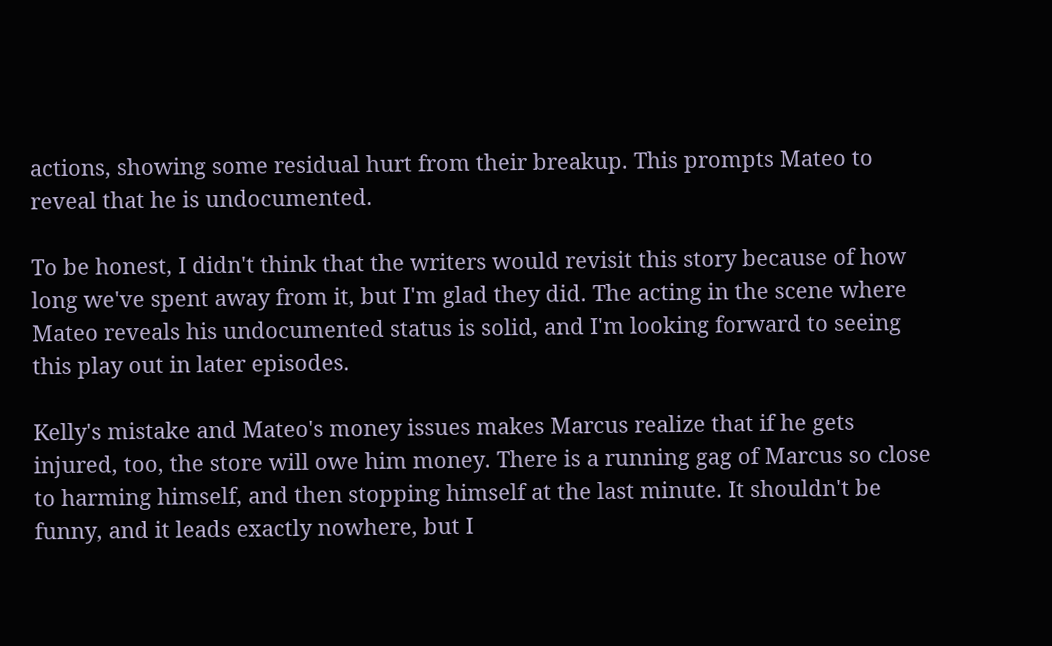actions, showing some residual hurt from their breakup. This prompts Mateo to reveal that he is undocumented.

To be honest, I didn't think that the writers would revisit this story because of how long we've spent away from it, but I'm glad they did. The acting in the scene where Mateo reveals his undocumented status is solid, and I'm looking forward to seeing this play out in later episodes.

Kelly's mistake and Mateo's money issues makes Marcus realize that if he gets injured, too, the store will owe him money. There is a running gag of Marcus so close to harming himself, and then stopping himself at the last minute. It shouldn't be funny, and it leads exactly nowhere, but I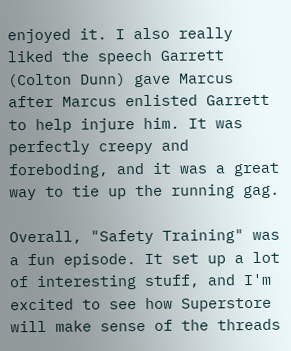enjoyed it. I also really liked the speech Garrett (Colton Dunn) gave Marcus after Marcus enlisted Garrett to help injure him. It was perfectly creepy and foreboding, and it was a great way to tie up the running gag.

Overall, "Safety Training" was a fun episode. It set up a lot of interesting stuff, and I'm excited to see how Superstore will make sense of the threads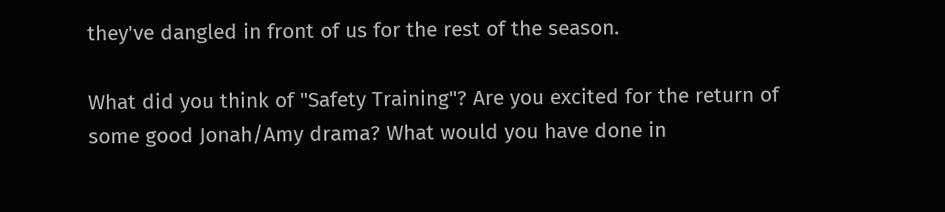they've dangled in front of us for the rest of the season.

What did you think of "Safety Training"? Are you excited for the return of some good Jonah/Amy drama? What would you have done in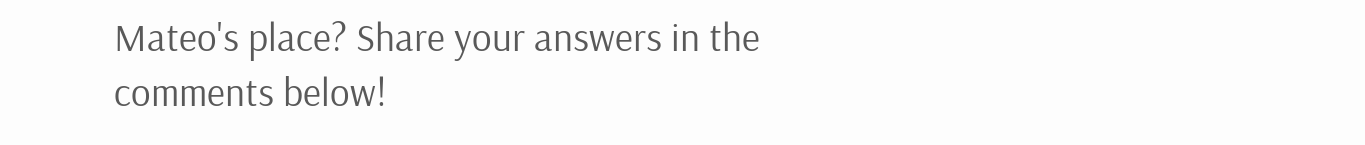Mateo's place? Share your answers in the comments below!